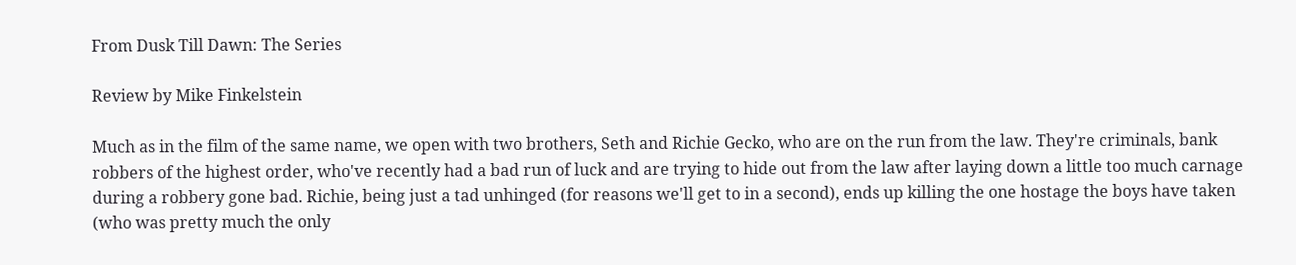From Dusk Till Dawn: The Series

Review by Mike Finkelstein

Much as in the film of the same name, we open with two brothers, Seth and Richie Gecko, who are on the run from the law. They're criminals, bank robbers of the highest order, who've recently had a bad run of luck and are trying to hide out from the law after laying down a little too much carnage during a robbery gone bad. Richie, being just a tad unhinged (for reasons we'll get to in a second), ends up killing the one hostage the boys have taken (who was pretty much the only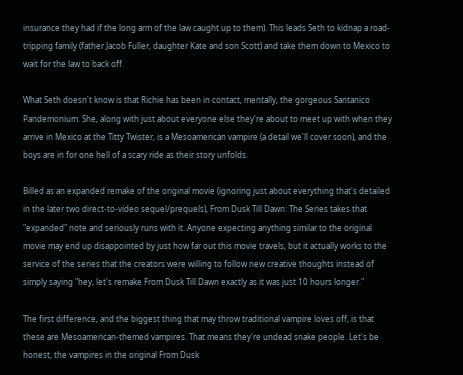insurance they had if the long arm of the law caught up to them). This leads Seth to kidnap a road-tripping family (father Jacob Fuller, daughter Kate and son Scott) and take them down to Mexico to wait for the law to back off.

What Seth doesn't know is that Richie has been in contact, mentally, the gorgeous Santanico Pandemonium. She, along with just about everyone else they're about to meet up with when they arrive in Mexico at the Titty Twister, is a Mesoamerican vampire (a detail we'll cover soon), and the boys are in for one hell of a scary ride as their story unfolds.

Billed as an expanded remake of the original movie (ignoring just about everything that's detailed in the later two direct-to-video sequel/prequels), From Dusk Till Dawn: The Series takes that "expanded" note and seriously runs with it. Anyone expecting anything similar to the original movie may end up disappointed by just how far out this movie travels, but it actually works to the service of the series that the creators were willing to follow new creative thoughts instead of simply saying "hey, let's remake From Dusk Till Dawn exactly as it was just 10 hours longer."

The first difference, and the biggest thing that may throw traditional vampire loves off, is that these are Mesoamerican-themed vampires. That means they're undead snake people. Let's be honest, the vampires in the original From Dusk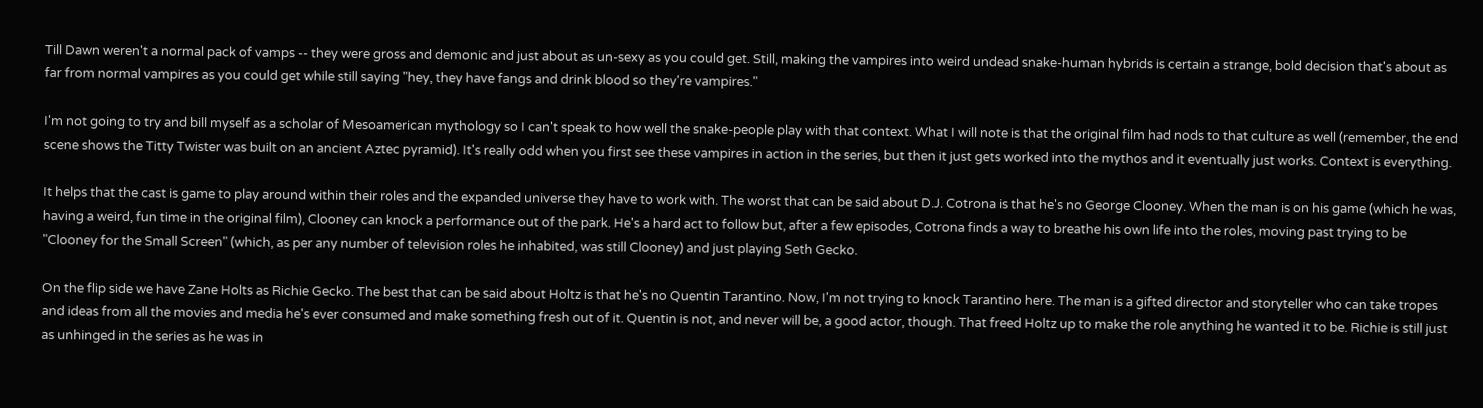Till Dawn weren't a normal pack of vamps -- they were gross and demonic and just about as un-sexy as you could get. Still, making the vampires into weird undead snake-human hybrids is certain a strange, bold decision that's about as far from normal vampires as you could get while still saying "hey, they have fangs and drink blood so they're vampires."

I'm not going to try and bill myself as a scholar of Mesoamerican mythology so I can't speak to how well the snake-people play with that context. What I will note is that the original film had nods to that culture as well (remember, the end scene shows the Titty Twister was built on an ancient Aztec pyramid). It's really odd when you first see these vampires in action in the series, but then it just gets worked into the mythos and it eventually just works. Context is everything.

It helps that the cast is game to play around within their roles and the expanded universe they have to work with. The worst that can be said about D.J. Cotrona is that he's no George Clooney. When the man is on his game (which he was, having a weird, fun time in the original film), Clooney can knock a performance out of the park. He's a hard act to follow but, after a few episodes, Cotrona finds a way to breathe his own life into the roles, moving past trying to be "Clooney for the Small Screen" (which, as per any number of television roles he inhabited, was still Clooney) and just playing Seth Gecko.

On the flip side we have Zane Holts as Richie Gecko. The best that can be said about Holtz is that he's no Quentin Tarantino. Now, I'm not trying to knock Tarantino here. The man is a gifted director and storyteller who can take tropes and ideas from all the movies and media he's ever consumed and make something fresh out of it. Quentin is not, and never will be, a good actor, though. That freed Holtz up to make the role anything he wanted it to be. Richie is still just as unhinged in the series as he was in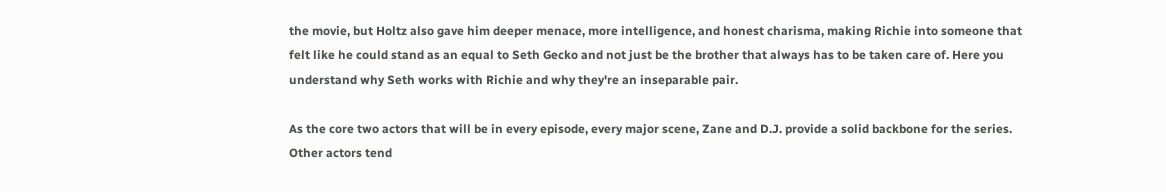the movie, but Holtz also gave him deeper menace, more intelligence, and honest charisma, making Richie into someone that felt like he could stand as an equal to Seth Gecko and not just be the brother that always has to be taken care of. Here you understand why Seth works with Richie and why they're an inseparable pair.

As the core two actors that will be in every episode, every major scene, Zane and D.J. provide a solid backbone for the series. Other actors tend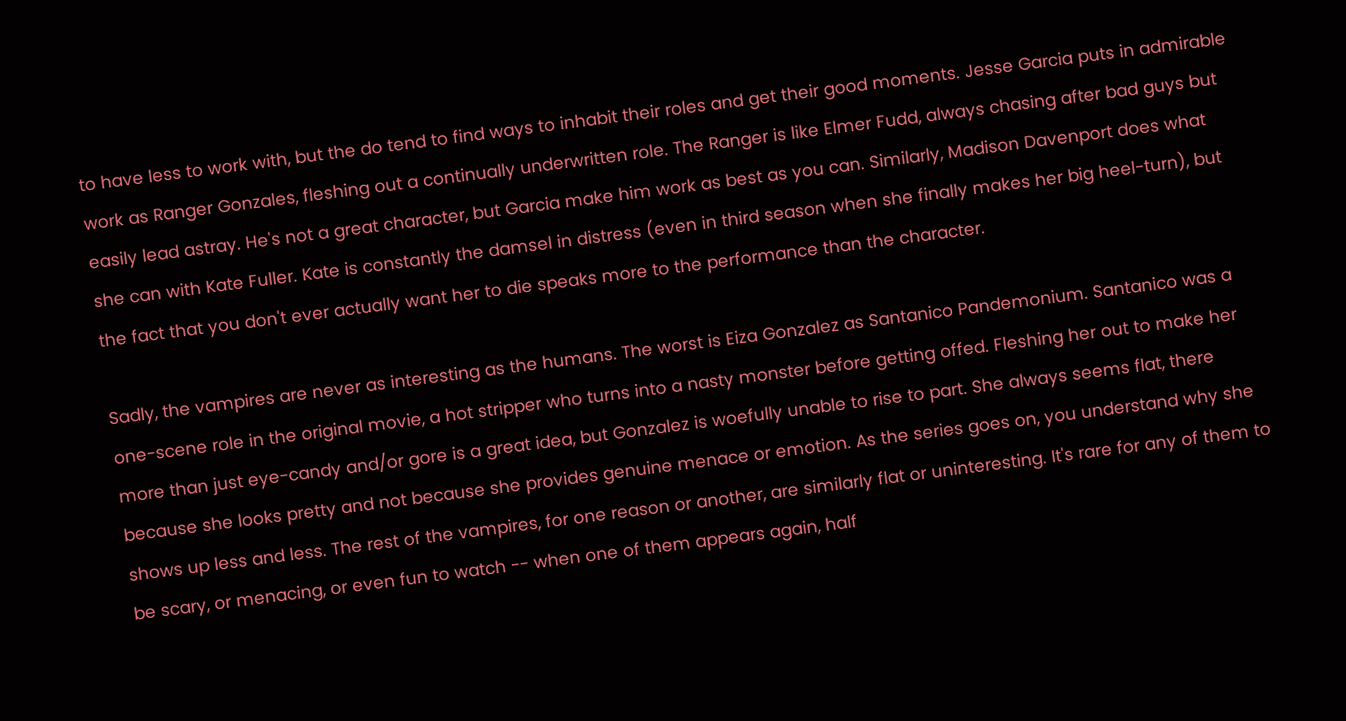to have less to work with, but the do tend to find ways to inhabit their roles and get their good moments. Jesse Garcia puts in admirable work as Ranger Gonzales, fleshing out a continually underwritten role. The Ranger is like Elmer Fudd, always chasing after bad guys but easily lead astray. He's not a great character, but Garcia make him work as best as you can. Similarly, Madison Davenport does what she can with Kate Fuller. Kate is constantly the damsel in distress (even in third season when she finally makes her big heel-turn), but the fact that you don't ever actually want her to die speaks more to the performance than the character.

Sadly, the vampires are never as interesting as the humans. The worst is Eiza Gonzalez as Santanico Pandemonium. Santanico was a one-scene role in the original movie, a hot stripper who turns into a nasty monster before getting offed. Fleshing her out to make her more than just eye-candy and/or gore is a great idea, but Gonzalez is woefully unable to rise to part. She always seems flat, there because she looks pretty and not because she provides genuine menace or emotion. As the series goes on, you understand why she shows up less and less. The rest of the vampires, for one reason or another, are similarly flat or uninteresting. It's rare for any of them to be scary, or menacing, or even fun to watch -- when one of them appears again, half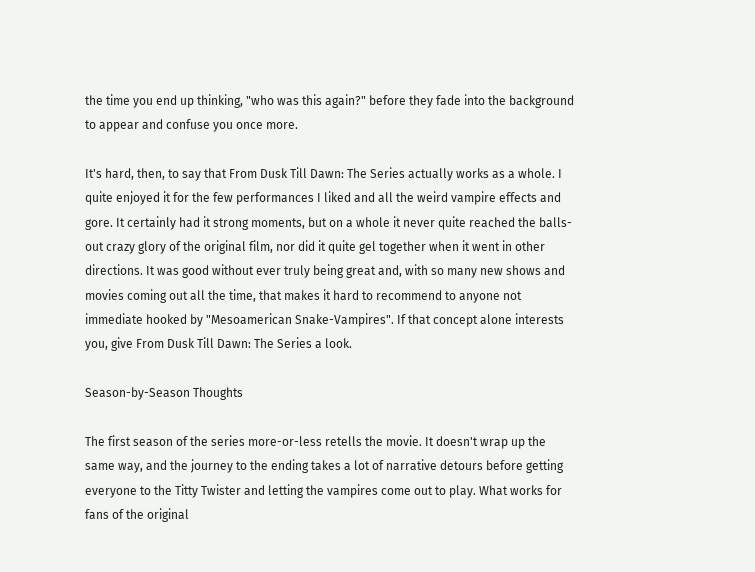the time you end up thinking, "who was this again?" before they fade into the background to appear and confuse you once more.

It's hard, then, to say that From Dusk Till Dawn: The Series actually works as a whole. I quite enjoyed it for the few performances I liked and all the weird vampire effects and gore. It certainly had it strong moments, but on a whole it never quite reached the balls-out crazy glory of the original film, nor did it quite gel together when it went in other directions. It was good without ever truly being great and, with so many new shows and movies coming out all the time, that makes it hard to recommend to anyone not immediate hooked by "Mesoamerican Snake-Vampires". If that concept alone interests you, give From Dusk Till Dawn: The Series a look.

Season-by-Season Thoughts

The first season of the series more-or-less retells the movie. It doesn't wrap up the same way, and the journey to the ending takes a lot of narrative detours before getting everyone to the Titty Twister and letting the vampires come out to play. What works for fans of the original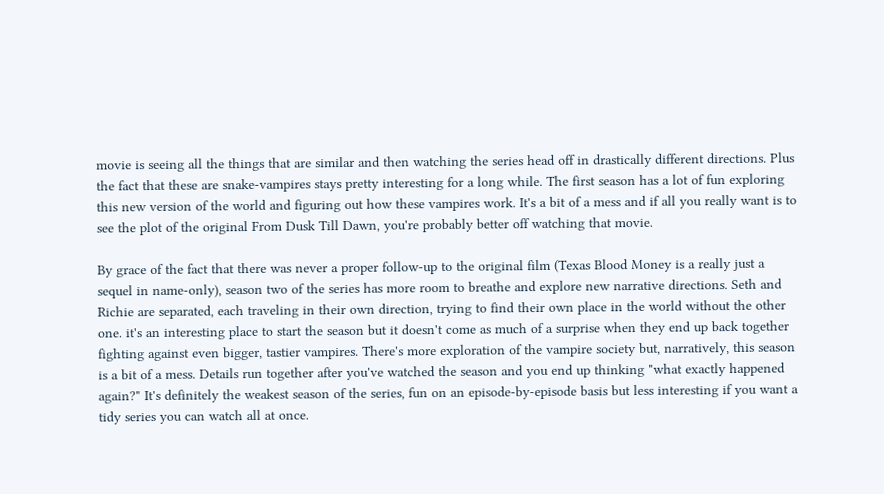movie is seeing all the things that are similar and then watching the series head off in drastically different directions. Plus the fact that these are snake-vampires stays pretty interesting for a long while. The first season has a lot of fun exploring this new version of the world and figuring out how these vampires work. It's a bit of a mess and if all you really want is to see the plot of the original From Dusk Till Dawn, you're probably better off watching that movie.

By grace of the fact that there was never a proper follow-up to the original film (Texas Blood Money is a really just a sequel in name-only), season two of the series has more room to breathe and explore new narrative directions. Seth and Richie are separated, each traveling in their own direction, trying to find their own place in the world without the other one. it's an interesting place to start the season but it doesn't come as much of a surprise when they end up back together fighting against even bigger, tastier vampires. There's more exploration of the vampire society but, narratively, this season is a bit of a mess. Details run together after you've watched the season and you end up thinking "what exactly happened again?" It's definitely the weakest season of the series, fun on an episode-by-episode basis but less interesting if you want a tidy series you can watch all at once.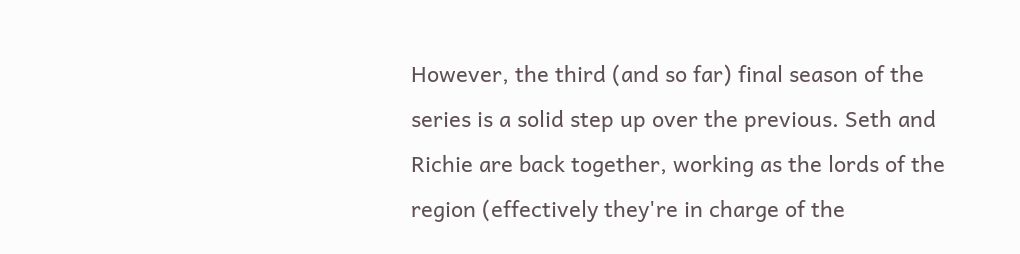However, the third (and so far) final season of the series is a solid step up over the previous. Seth and Richie are back together, working as the lords of the region (effectively they're in charge of the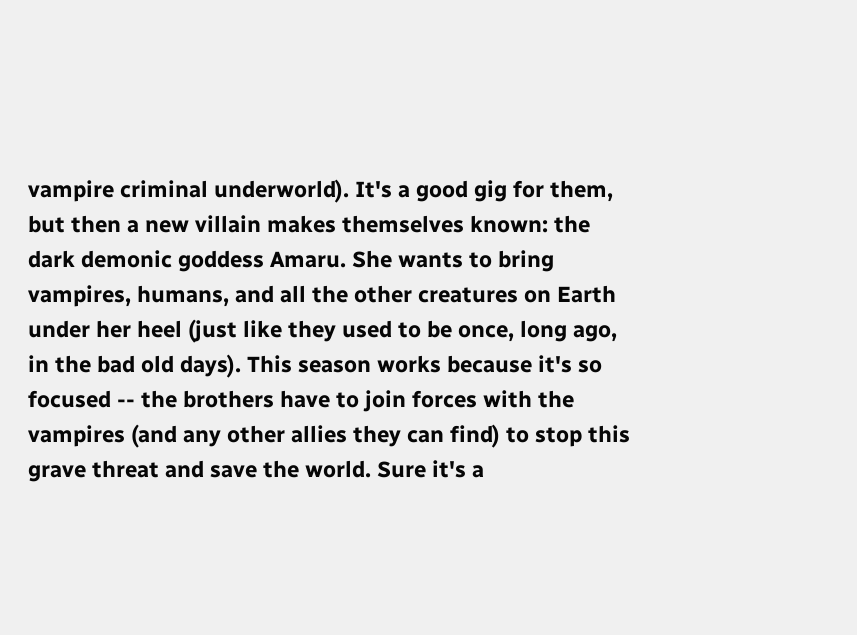vampire criminal underworld). It's a good gig for them, but then a new villain makes themselves known: the dark demonic goddess Amaru. She wants to bring vampires, humans, and all the other creatures on Earth under her heel (just like they used to be once, long ago, in the bad old days). This season works because it's so focused -- the brothers have to join forces with the vampires (and any other allies they can find) to stop this grave threat and save the world. Sure it's a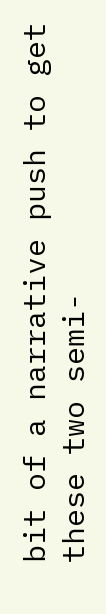bit of a narrative push to get these two semi-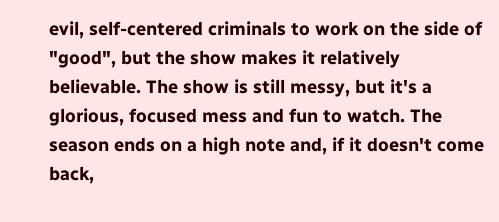evil, self-centered criminals to work on the side of "good", but the show makes it relatively believable. The show is still messy, but it's a glorious, focused mess and fun to watch. The season ends on a high note and, if it doesn't come back,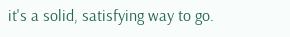it's a solid, satisfying way to go.